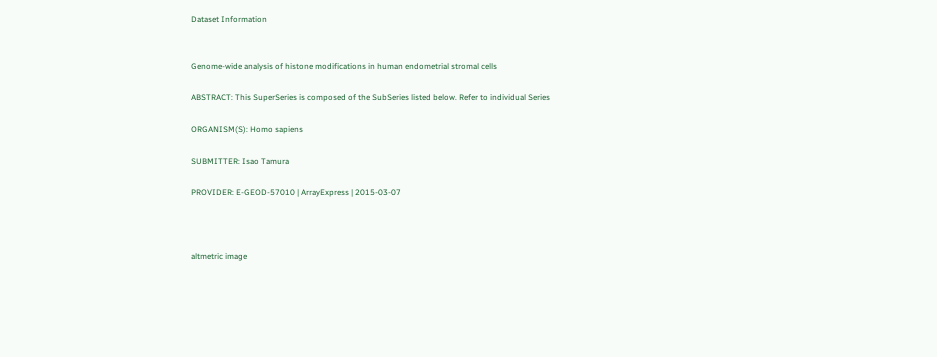Dataset Information


Genome-wide analysis of histone modifications in human endometrial stromal cells

ABSTRACT: This SuperSeries is composed of the SubSeries listed below. Refer to individual Series

ORGANISM(S): Homo sapiens

SUBMITTER: Isao Tamura

PROVIDER: E-GEOD-57010 | ArrayExpress | 2015-03-07



altmetric image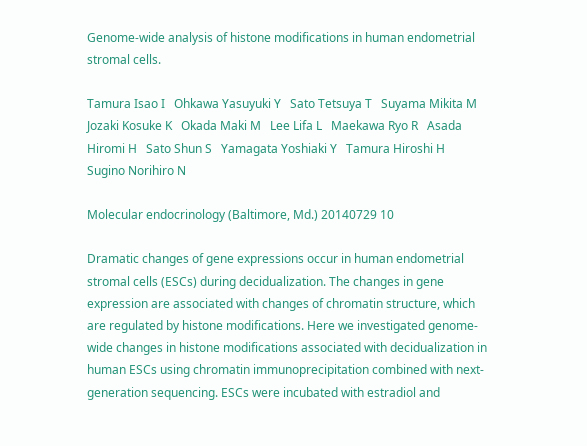Genome-wide analysis of histone modifications in human endometrial stromal cells.

Tamura Isao I   Ohkawa Yasuyuki Y   Sato Tetsuya T   Suyama Mikita M   Jozaki Kosuke K   Okada Maki M   Lee Lifa L   Maekawa Ryo R   Asada Hiromi H   Sato Shun S   Yamagata Yoshiaki Y   Tamura Hiroshi H   Sugino Norihiro N

Molecular endocrinology (Baltimore, Md.) 20140729 10

Dramatic changes of gene expressions occur in human endometrial stromal cells (ESCs) during decidualization. The changes in gene expression are associated with changes of chromatin structure, which are regulated by histone modifications. Here we investigated genome-wide changes in histone modifications associated with decidualization in human ESCs using chromatin immunoprecipitation combined with next-generation sequencing. ESCs were incubated with estradiol and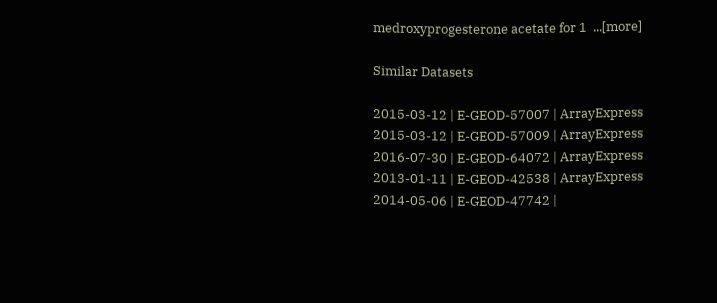medroxyprogesterone acetate for 1  ...[more]

Similar Datasets

2015-03-12 | E-GEOD-57007 | ArrayExpress
2015-03-12 | E-GEOD-57009 | ArrayExpress
2016-07-30 | E-GEOD-64072 | ArrayExpress
2013-01-11 | E-GEOD-42538 | ArrayExpress
2014-05-06 | E-GEOD-47742 |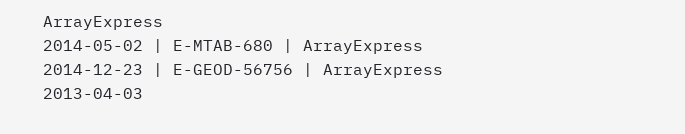ArrayExpress
2014-05-02 | E-MTAB-680 | ArrayExpress
2014-12-23 | E-GEOD-56756 | ArrayExpress
2013-04-03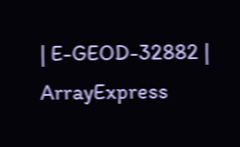| E-GEOD-32882 | ArrayExpress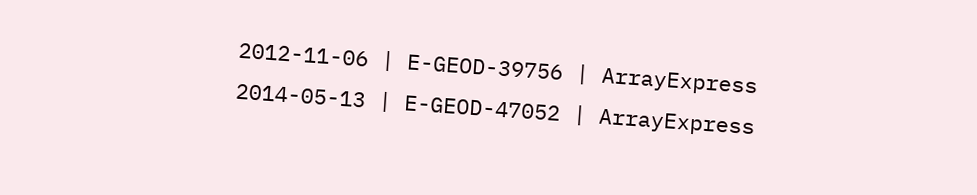2012-11-06 | E-GEOD-39756 | ArrayExpress
2014-05-13 | E-GEOD-47052 | ArrayExpress